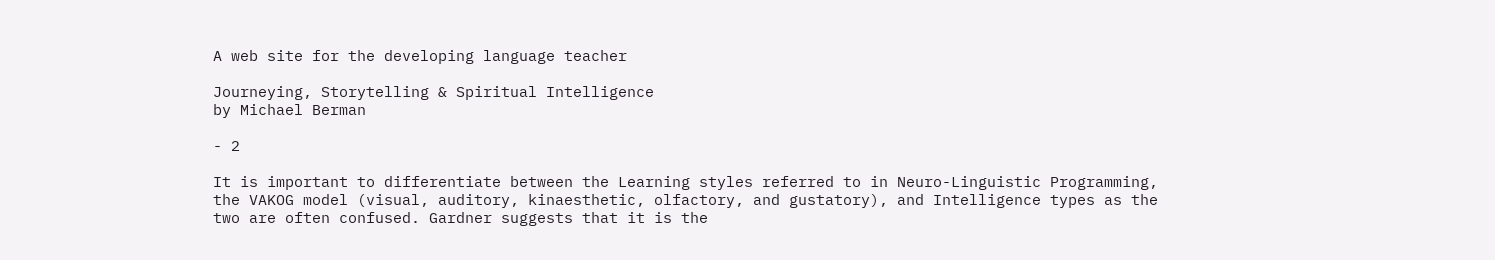A web site for the developing language teacher

Journeying, Storytelling & Spiritual Intelligence
by Michael Berman

- 2

It is important to differentiate between the Learning styles referred to in Neuro-Linguistic Programming, the VAKOG model (visual, auditory, kinaesthetic, olfactory, and gustatory), and Intelligence types as the two are often confused. Gardner suggests that it is the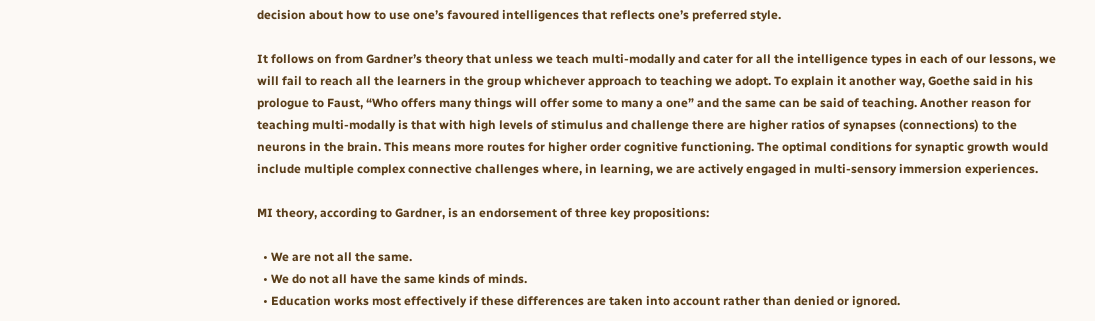decision about how to use one’s favoured intelligences that reflects one’s preferred style.

It follows on from Gardner’s theory that unless we teach multi-modally and cater for all the intelligence types in each of our lessons, we will fail to reach all the learners in the group whichever approach to teaching we adopt. To explain it another way, Goethe said in his prologue to Faust, “Who offers many things will offer some to many a one” and the same can be said of teaching. Another reason for teaching multi-modally is that with high levels of stimulus and challenge there are higher ratios of synapses (connections) to the neurons in the brain. This means more routes for higher order cognitive functioning. The optimal conditions for synaptic growth would include multiple complex connective challenges where, in learning, we are actively engaged in multi-sensory immersion experiences.

MI theory, according to Gardner, is an endorsement of three key propositions:

  • We are not all the same.
  • We do not all have the same kinds of minds.
  • Education works most effectively if these differences are taken into account rather than denied or ignored.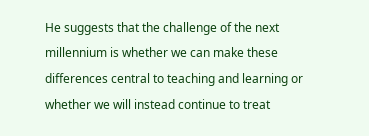He suggests that the challenge of the next millennium is whether we can make these differences central to teaching and learning or whether we will instead continue to treat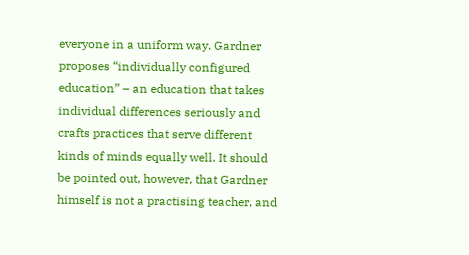everyone in a uniform way. Gardner proposes “individually configured education” – an education that takes individual differences seriously and crafts practices that serve different kinds of minds equally well. It should be pointed out, however, that Gardner himself is not a practising teacher, and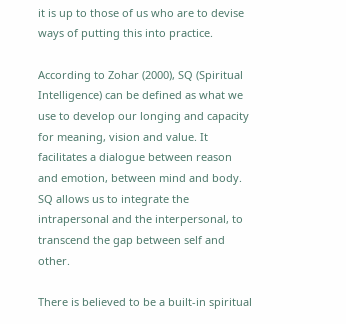it is up to those of us who are to devise ways of putting this into practice.

According to Zohar (2000), SQ (Spiritual Intelligence) can be defined as what we use to develop our longing and capacity for meaning, vision and value. It facilitates a dialogue between reason and emotion, between mind and body. SQ allows us to integrate the intrapersonal and the interpersonal, to transcend the gap between self and other.

There is believed to be a built-in spiritual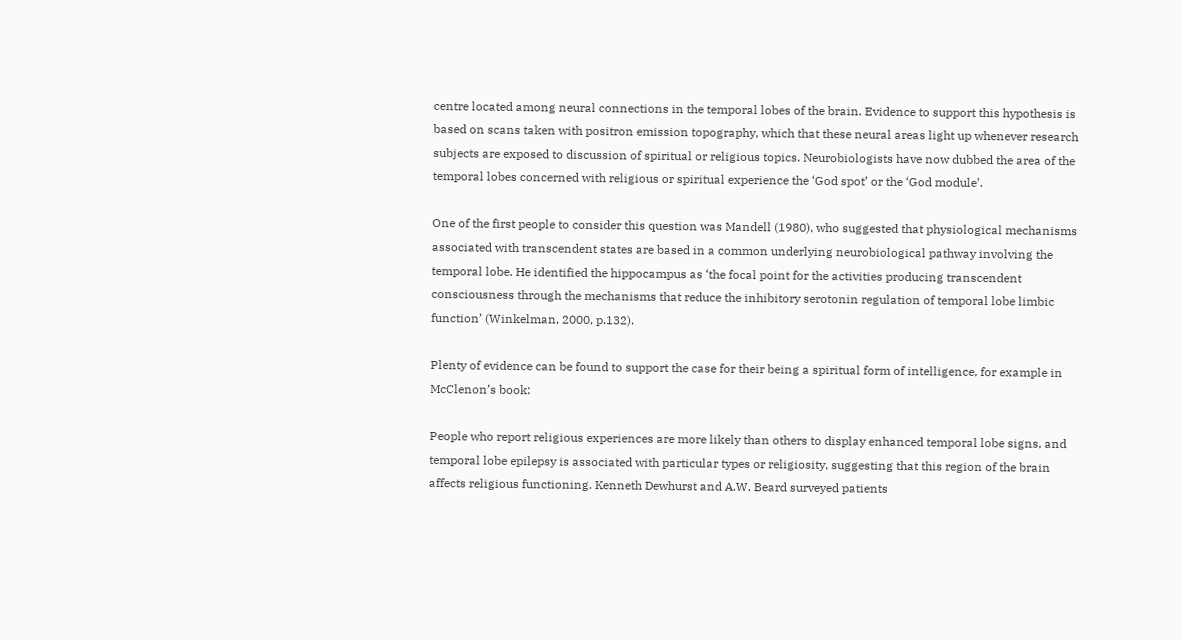centre located among neural connections in the temporal lobes of the brain. Evidence to support this hypothesis is based on scans taken with positron emission topography, which that these neural areas light up whenever research subjects are exposed to discussion of spiritual or religious topics. Neurobiologists have now dubbed the area of the temporal lobes concerned with religious or spiritual experience the ‘God spot’ or the ‘God module’.

One of the first people to consider this question was Mandell (1980), who suggested that physiological mechanisms associated with transcendent states are based in a common underlying neurobiological pathway involving the temporal lobe. He identified the hippocampus as ‘the focal point for the activities producing transcendent consciousness through the mechanisms that reduce the inhibitory serotonin regulation of temporal lobe limbic function’ (Winkelman, 2000, p.132).

Plenty of evidence can be found to support the case for their being a spiritual form of intelligence, for example in McClenon’s book:

People who report religious experiences are more likely than others to display enhanced temporal lobe signs, and temporal lobe epilepsy is associated with particular types or religiosity, suggesting that this region of the brain affects religious functioning. Kenneth Dewhurst and A.W. Beard surveyed patients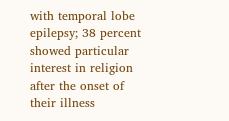with temporal lobe epilepsy; 38 percent showed particular interest in religion after the onset of their illness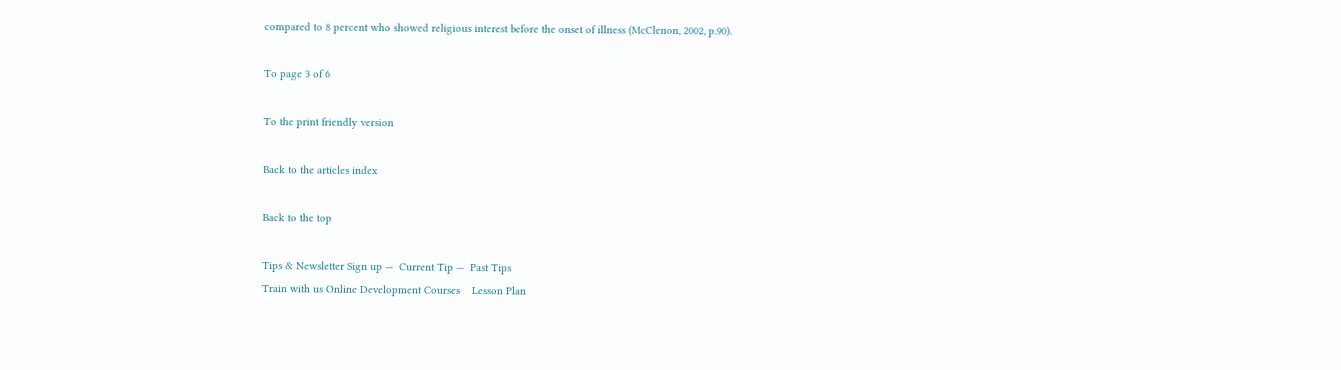compared to 8 percent who showed religious interest before the onset of illness (McClenon, 2002, p.90).

To page 3 of 6

To the print friendly version

Back to the articles index

Back to the top

Tips & Newsletter Sign up —  Current Tip —  Past Tips
Train with us Online Development Courses    Lesson Plan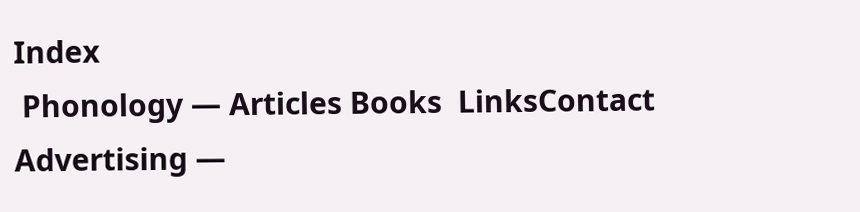Index
 Phonology — Articles Books  LinksContact
Advertising —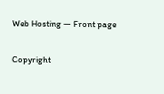Web Hosting — Front page

Copyright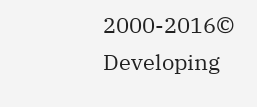2000-2016© Developing